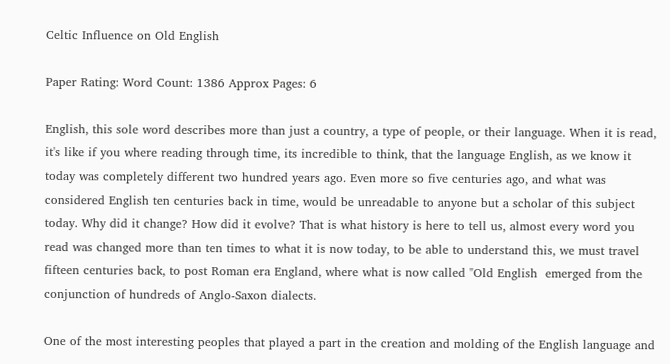Celtic Influence on Old English

Paper Rating: Word Count: 1386 Approx Pages: 6

English, this sole word describes more than just a country, a type of people, or their language. When it is read, it's like if you where reading through time, its incredible to think, that the language English, as we know it today was completely different two hundred years ago. Even more so five centuries ago, and what was considered English ten centuries back in time, would be unreadable to anyone but a scholar of this subject today. Why did it change? How did it evolve? That is what history is here to tell us, almost every word you read was changed more than ten times to what it is now today, to be able to understand this, we must travel fifteen centuries back, to post Roman era England, where what is now called "Old English  emerged from the conjunction of hundreds of Anglo-Saxon dialects.

One of the most interesting peoples that played a part in the creation and molding of the English language and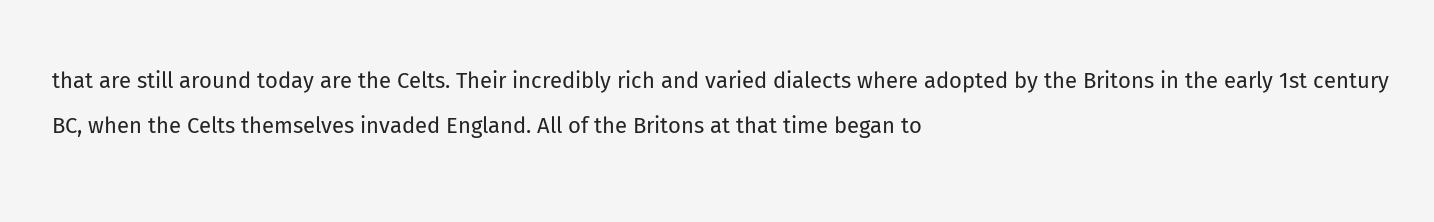that are still around today are the Celts. Their incredibly rich and varied dialects where adopted by the Britons in the early 1st century BC, when the Celts themselves invaded England. All of the Britons at that time began to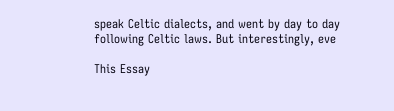speak Celtic dialects, and went by day to day following Celtic laws. But interestingly, eve

This Essay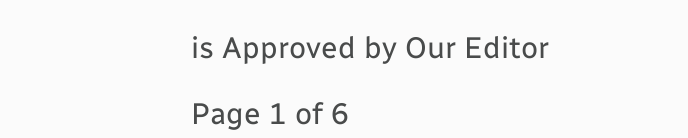is Approved by Our Editor

Page 1 of 6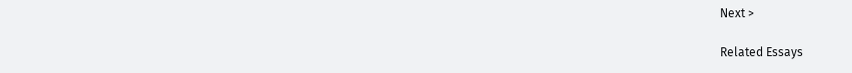Next >

Related Essays